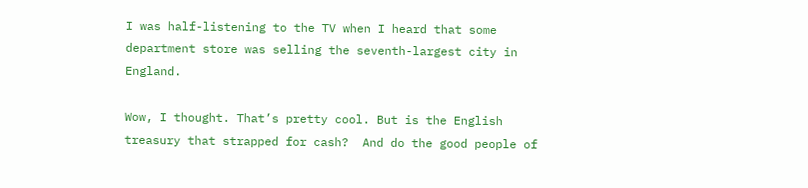I was half-listening to the TV when I heard that some department store was selling the seventh-largest city in England.

Wow, I thought. That’s pretty cool. But is the English treasury that strapped for cash?  And do the good people of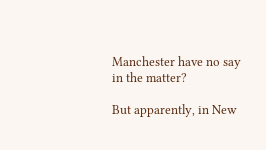Manchester have no say in the matter?

But apparently, in New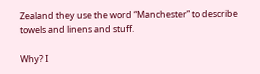Zealand they use the word “Manchester” to describe towels and linens and stuff.

Why? I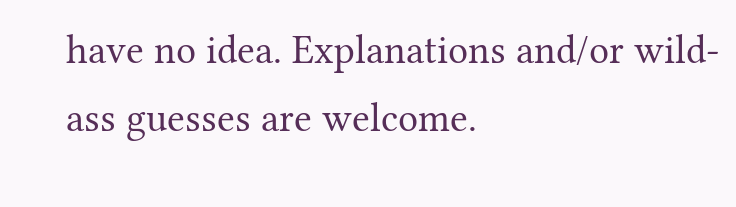have no idea. Explanations and/or wild-ass guesses are welcome.